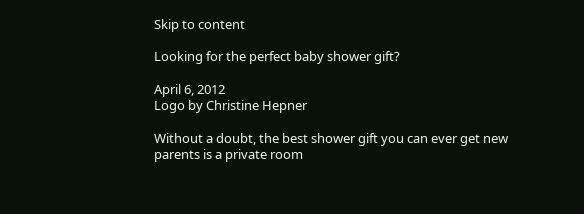Skip to content

Looking for the perfect baby shower gift?

April 6, 2012
Logo by Christine Hepner

Without a doubt, the best shower gift you can ever get new parents is a private room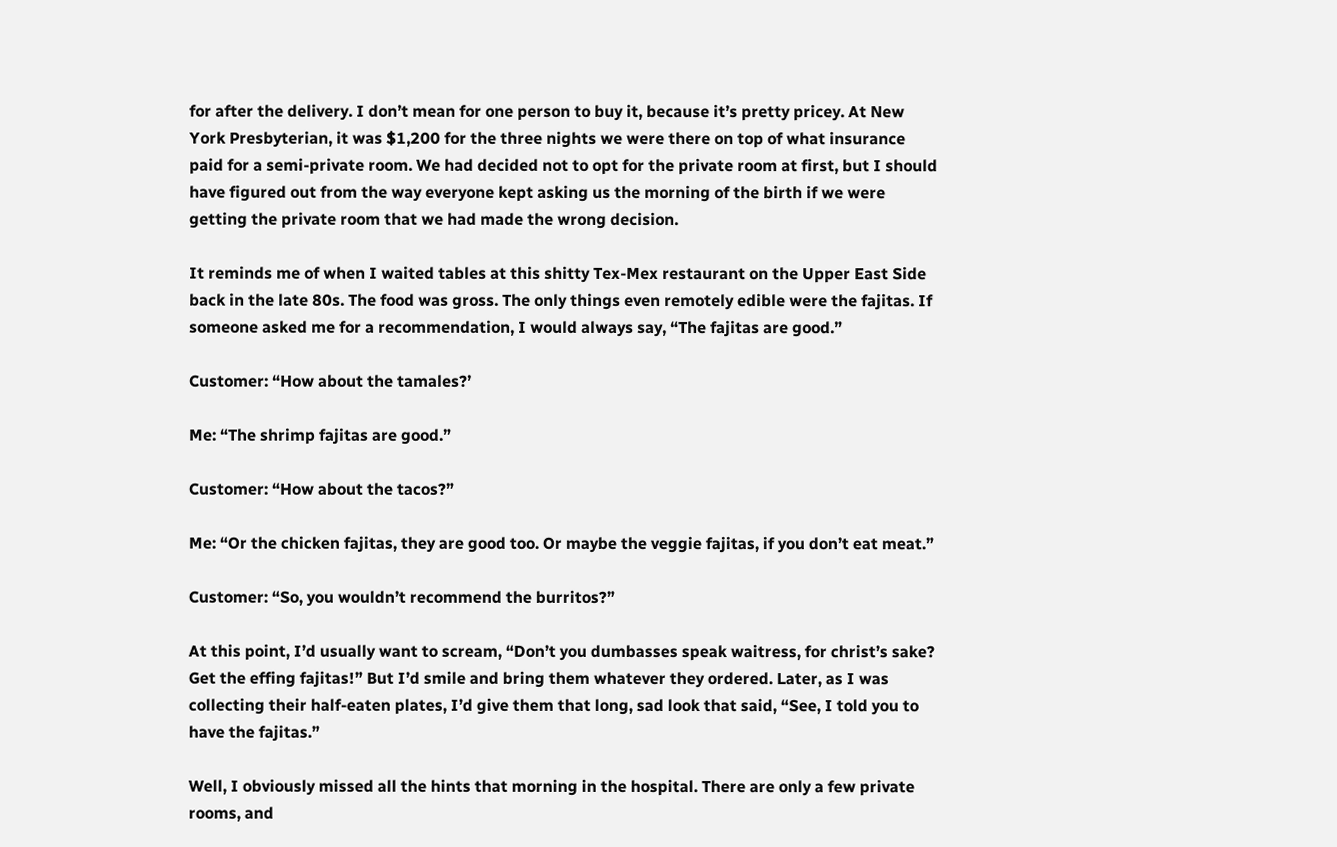for after the delivery. I don’t mean for one person to buy it, because it’s pretty pricey. At New York Presbyterian, it was $1,200 for the three nights we were there on top of what insurance paid for a semi-private room. We had decided not to opt for the private room at first, but I should have figured out from the way everyone kept asking us the morning of the birth if we were getting the private room that we had made the wrong decision.

It reminds me of when I waited tables at this shitty Tex-Mex restaurant on the Upper East Side back in the late 80s. The food was gross. The only things even remotely edible were the fajitas. If someone asked me for a recommendation, I would always say, “The fajitas are good.”

Customer: “How about the tamales?’

Me: “The shrimp fajitas are good.”

Customer: “How about the tacos?”

Me: “Or the chicken fajitas, they are good too. Or maybe the veggie fajitas, if you don’t eat meat.”

Customer: “So, you wouldn’t recommend the burritos?”

At this point, I’d usually want to scream, “Don’t you dumbasses speak waitress, for christ’s sake? Get the effing fajitas!” But I’d smile and bring them whatever they ordered. Later, as I was collecting their half-eaten plates, I’d give them that long, sad look that said, “See, I told you to have the fajitas.”

Well, I obviously missed all the hints that morning in the hospital. There are only a few private rooms, and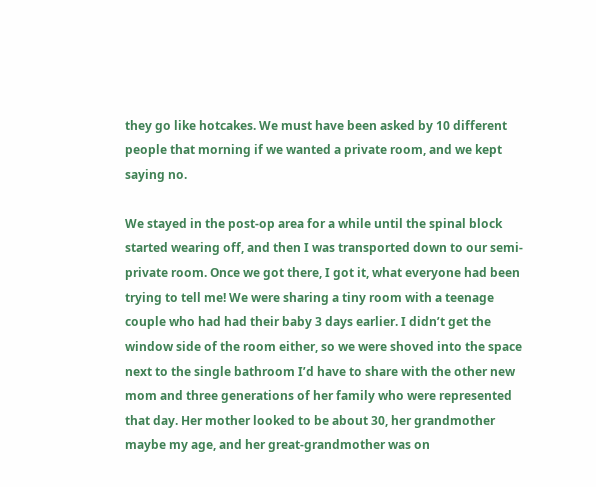they go like hotcakes. We must have been asked by 10 different people that morning if we wanted a private room, and we kept saying no.

We stayed in the post-op area for a while until the spinal block started wearing off, and then I was transported down to our semi-private room. Once we got there, I got it, what everyone had been trying to tell me! We were sharing a tiny room with a teenage couple who had had their baby 3 days earlier. I didn’t get the window side of the room either, so we were shoved into the space next to the single bathroom I’d have to share with the other new mom and three generations of her family who were represented that day. Her mother looked to be about 30, her grandmother maybe my age, and her great-grandmother was on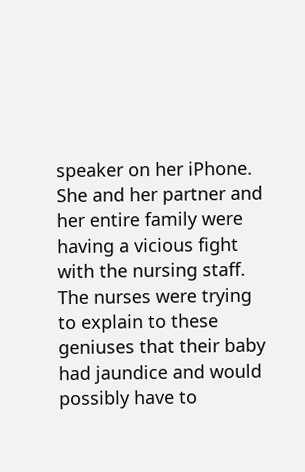speaker on her iPhone. She and her partner and her entire family were having a vicious fight with the nursing staff. The nurses were trying to explain to these geniuses that their baby had jaundice and would possibly have to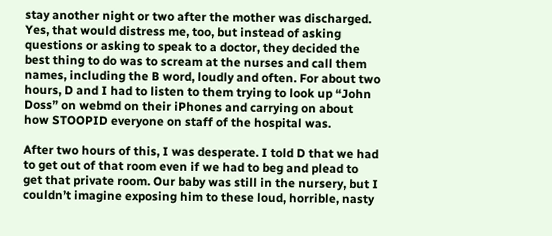stay another night or two after the mother was discharged. Yes, that would distress me, too, but instead of asking questions or asking to speak to a doctor, they decided the best thing to do was to scream at the nurses and call them names, including the B word, loudly and often. For about two hours, D and I had to listen to them trying to look up “John Doss” on webmd on their iPhones and carrying on about how STOOPID everyone on staff of the hospital was.

After two hours of this, I was desperate. I told D that we had to get out of that room even if we had to beg and plead to get that private room. Our baby was still in the nursery, but I couldn’t imagine exposing him to these loud, horrible, nasty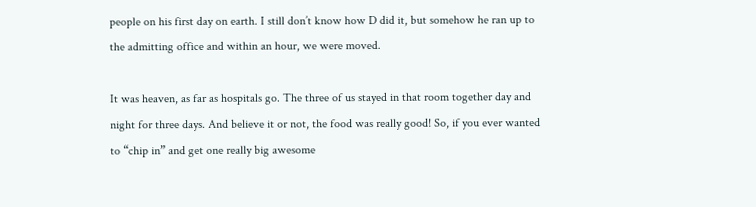people on his first day on earth. I still don’t know how D did it, but somehow he ran up to the admitting office and within an hour, we were moved.

It was heaven, as far as hospitals go. The three of us stayed in that room together day and night for three days. And believe it or not, the food was really good! So, if you ever wanted to “chip in” and get one really big awesome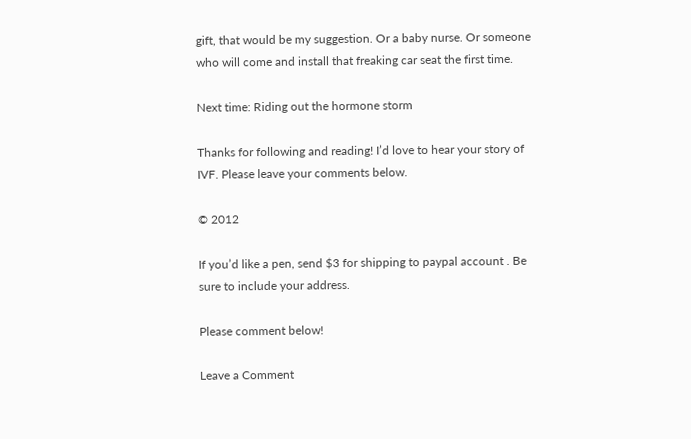gift, that would be my suggestion. Or a baby nurse. Or someone who will come and install that freaking car seat the first time.

Next time: Riding out the hormone storm

Thanks for following and reading! I’d love to hear your story of IVF. Please leave your comments below.

© 2012

If you’d like a pen, send $3 for shipping to paypal account . Be sure to include your address.

Please comment below!

Leave a Comment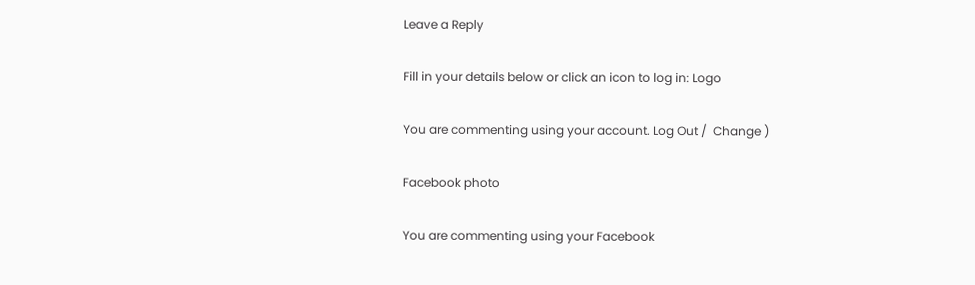Leave a Reply

Fill in your details below or click an icon to log in: Logo

You are commenting using your account. Log Out /  Change )

Facebook photo

You are commenting using your Facebook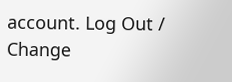account. Log Out /  Change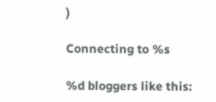)

Connecting to %s

%d bloggers like this: